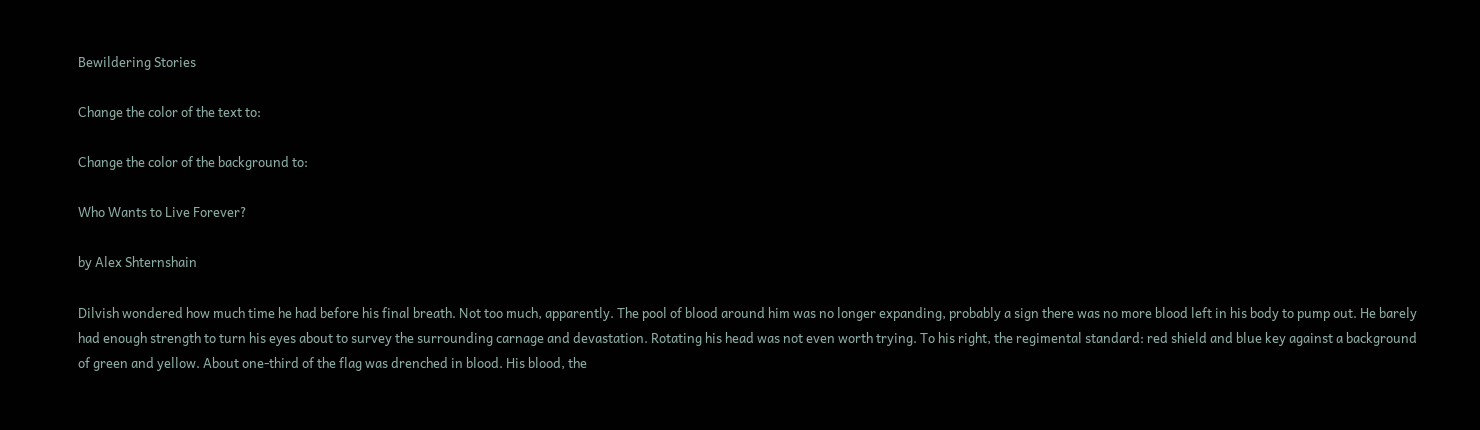Bewildering Stories

Change the color of the text to:

Change the color of the background to:

Who Wants to Live Forever?

by Alex Shternshain

Dilvish wondered how much time he had before his final breath. Not too much, apparently. The pool of blood around him was no longer expanding, probably a sign there was no more blood left in his body to pump out. He barely had enough strength to turn his eyes about to survey the surrounding carnage and devastation. Rotating his head was not even worth trying. To his right, the regimental standard: red shield and blue key against a background of green and yellow. About one-third of the flag was drenched in blood. His blood, the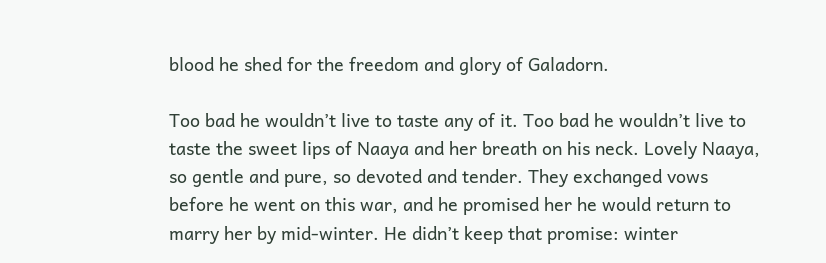blood he shed for the freedom and glory of Galadorn.

Too bad he wouldn’t live to taste any of it. Too bad he wouldn’t live to taste the sweet lips of Naaya and her breath on his neck. Lovely Naaya, so gentle and pure, so devoted and tender. They exchanged vows before he went on this war, and he promised her he would return to marry her by mid-winter. He didn’t keep that promise: winter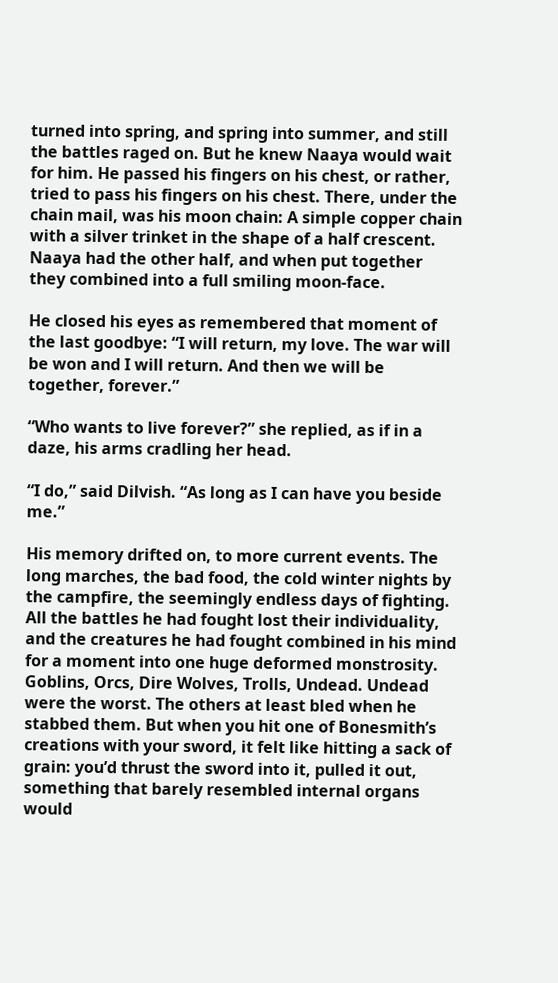turned into spring, and spring into summer, and still the battles raged on. But he knew Naaya would wait for him. He passed his fingers on his chest, or rather, tried to pass his fingers on his chest. There, under the chain mail, was his moon chain: A simple copper chain with a silver trinket in the shape of a half crescent. Naaya had the other half, and when put together they combined into a full smiling moon-face.

He closed his eyes as remembered that moment of the last goodbye: “I will return, my love. The war will be won and I will return. And then we will be together, forever.”

“Who wants to live forever?” she replied, as if in a daze, his arms cradling her head.

“I do,” said Dilvish. “As long as I can have you beside me.”

His memory drifted on, to more current events. The long marches, the bad food, the cold winter nights by the campfire, the seemingly endless days of fighting. All the battles he had fought lost their individuality, and the creatures he had fought combined in his mind for a moment into one huge deformed monstrosity. Goblins, Orcs, Dire Wolves, Trolls, Undead. Undead were the worst. The others at least bled when he stabbed them. But when you hit one of Bonesmith’s creations with your sword, it felt like hitting a sack of grain: you’d thrust the sword into it, pulled it out, something that barely resembled internal organs would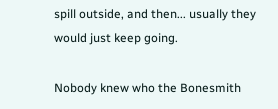spill outside, and then... usually they would just keep going.

Nobody knew who the Bonesmith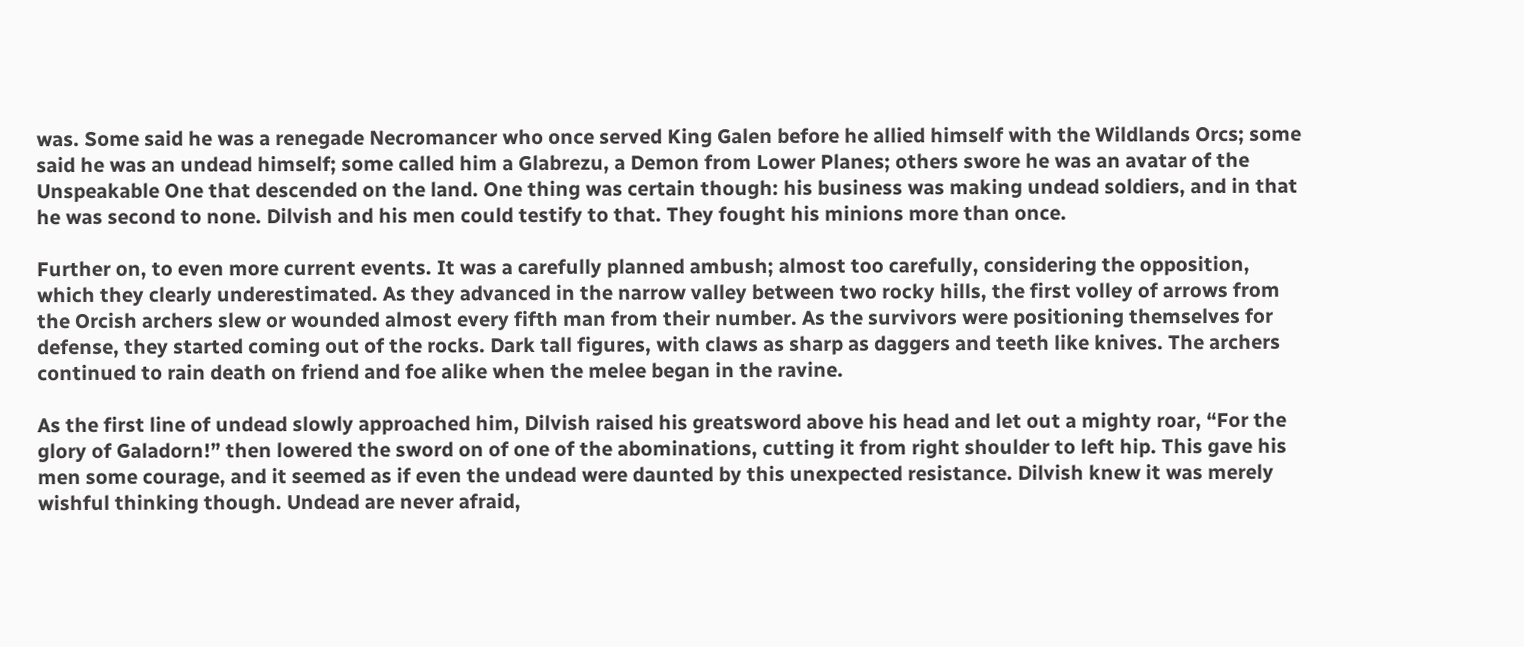was. Some said he was a renegade Necromancer who once served King Galen before he allied himself with the Wildlands Orcs; some said he was an undead himself; some called him a Glabrezu, a Demon from Lower Planes; others swore he was an avatar of the Unspeakable One that descended on the land. One thing was certain though: his business was making undead soldiers, and in that he was second to none. Dilvish and his men could testify to that. They fought his minions more than once.

Further on, to even more current events. It was a carefully planned ambush; almost too carefully, considering the opposition, which they clearly underestimated. As they advanced in the narrow valley between two rocky hills, the first volley of arrows from the Orcish archers slew or wounded almost every fifth man from their number. As the survivors were positioning themselves for defense, they started coming out of the rocks. Dark tall figures, with claws as sharp as daggers and teeth like knives. The archers continued to rain death on friend and foe alike when the melee began in the ravine.

As the first line of undead slowly approached him, Dilvish raised his greatsword above his head and let out a mighty roar, “For the glory of Galadorn!” then lowered the sword on of one of the abominations, cutting it from right shoulder to left hip. This gave his men some courage, and it seemed as if even the undead were daunted by this unexpected resistance. Dilvish knew it was merely wishful thinking though. Undead are never afraid,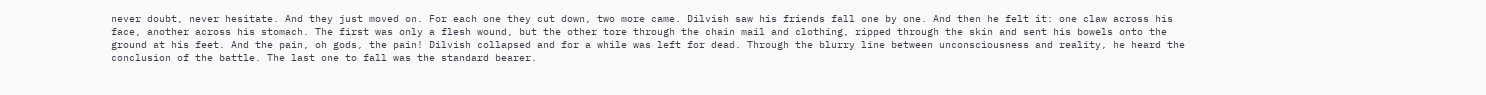never doubt, never hesitate. And they just moved on. For each one they cut down, two more came. Dilvish saw his friends fall one by one. And then he felt it: one claw across his face, another across his stomach. The first was only a flesh wound, but the other tore through the chain mail and clothing, ripped through the skin and sent his bowels onto the ground at his feet. And the pain, oh gods, the pain! Dilvish collapsed and for a while was left for dead. Through the blurry line between unconsciousness and reality, he heard the conclusion of the battle. The last one to fall was the standard bearer.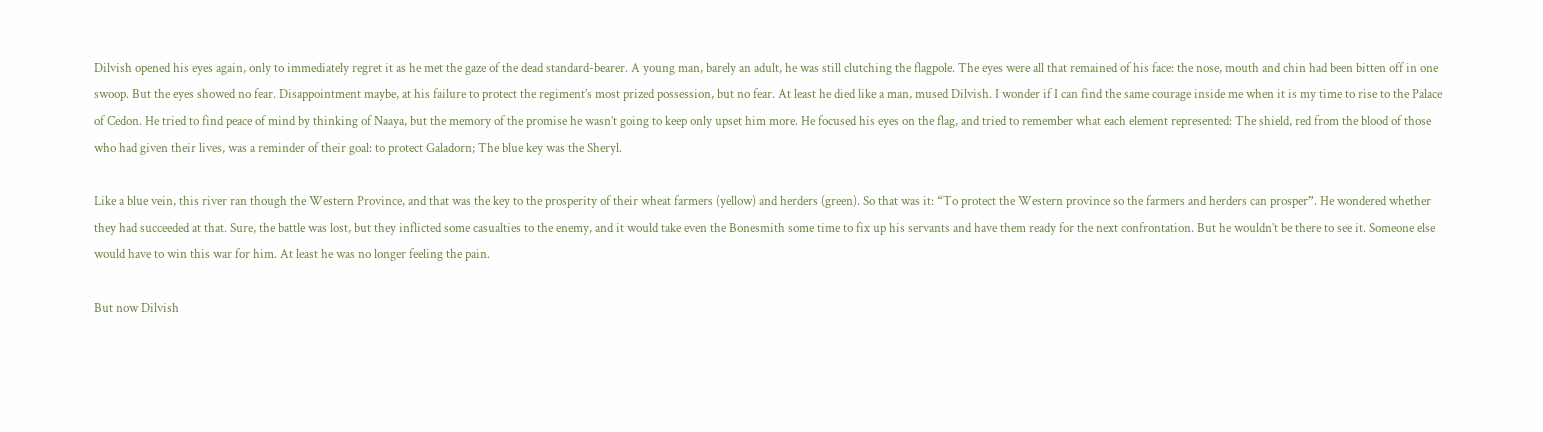Dilvish opened his eyes again, only to immediately regret it as he met the gaze of the dead standard-bearer. A young man, barely an adult, he was still clutching the flagpole. The eyes were all that remained of his face: the nose, mouth and chin had been bitten off in one swoop. But the eyes showed no fear. Disappointment maybe, at his failure to protect the regiment’s most prized possession, but no fear. At least he died like a man, mused Dilvish. I wonder if I can find the same courage inside me when it is my time to rise to the Palace of Cedon. He tried to find peace of mind by thinking of Naaya, but the memory of the promise he wasn’t going to keep only upset him more. He focused his eyes on the flag, and tried to remember what each element represented: The shield, red from the blood of those who had given their lives, was a reminder of their goal: to protect Galadorn; The blue key was the Sheryl.

Like a blue vein, this river ran though the Western Province, and that was the key to the prosperity of their wheat farmers (yellow) and herders (green). So that was it: “To protect the Western province so the farmers and herders can prosper”. He wondered whether they had succeeded at that. Sure, the battle was lost, but they inflicted some casualties to the enemy, and it would take even the Bonesmith some time to fix up his servants and have them ready for the next confrontation. But he wouldn’t be there to see it. Someone else would have to win this war for him. At least he was no longer feeling the pain.

But now Dilvish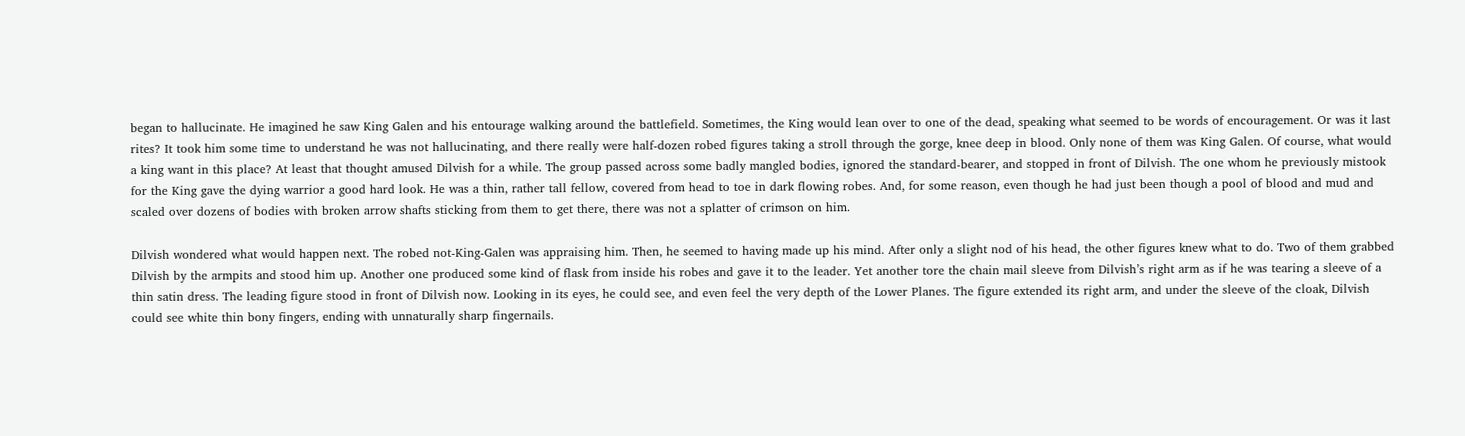began to hallucinate. He imagined he saw King Galen and his entourage walking around the battlefield. Sometimes, the King would lean over to one of the dead, speaking what seemed to be words of encouragement. Or was it last rites? It took him some time to understand he was not hallucinating, and there really were half-dozen robed figures taking a stroll through the gorge, knee deep in blood. Only none of them was King Galen. Of course, what would a king want in this place? At least that thought amused Dilvish for a while. The group passed across some badly mangled bodies, ignored the standard-bearer, and stopped in front of Dilvish. The one whom he previously mistook for the King gave the dying warrior a good hard look. He was a thin, rather tall fellow, covered from head to toe in dark flowing robes. And, for some reason, even though he had just been though a pool of blood and mud and scaled over dozens of bodies with broken arrow shafts sticking from them to get there, there was not a splatter of crimson on him.

Dilvish wondered what would happen next. The robed not-King-Galen was appraising him. Then, he seemed to having made up his mind. After only a slight nod of his head, the other figures knew what to do. Two of them grabbed Dilvish by the armpits and stood him up. Another one produced some kind of flask from inside his robes and gave it to the leader. Yet another tore the chain mail sleeve from Dilvish’s right arm as if he was tearing a sleeve of a thin satin dress. The leading figure stood in front of Dilvish now. Looking in its eyes, he could see, and even feel the very depth of the Lower Planes. The figure extended its right arm, and under the sleeve of the cloak, Dilvish could see white thin bony fingers, ending with unnaturally sharp fingernails.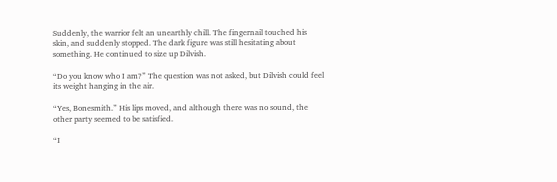Suddenly, the warrior felt an unearthly chill. The fingernail touched his skin, and suddenly stopped. The dark figure was still hesitating about something. He continued to size up Dilvish.

“Do you know who I am?” The question was not asked, but Dilvish could feel its weight hanging in the air.

“Yes, Bonesmith.” His lips moved, and although there was no sound, the other party seemed to be satisfied.

“I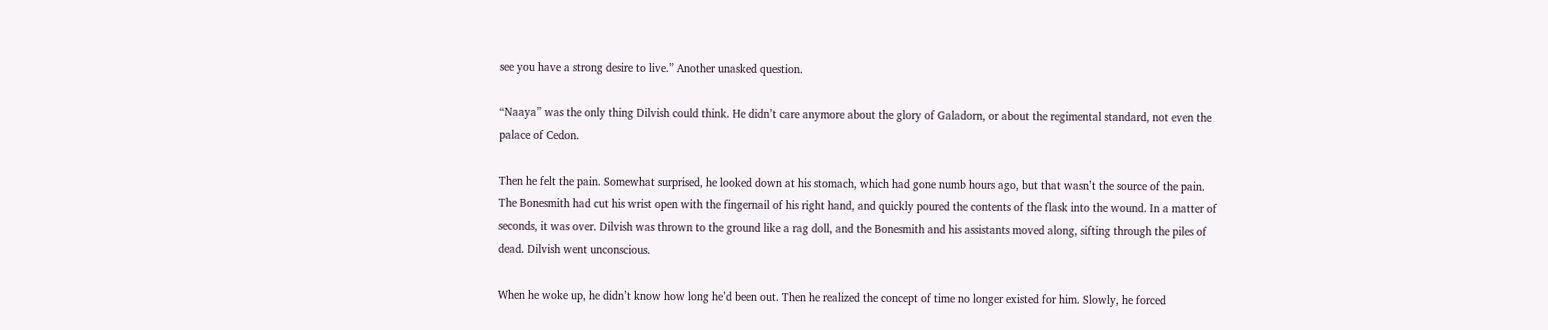see you have a strong desire to live.” Another unasked question.

“Naaya” was the only thing Dilvish could think. He didn’t care anymore about the glory of Galadorn, or about the regimental standard, not even the palace of Cedon.

Then he felt the pain. Somewhat surprised, he looked down at his stomach, which had gone numb hours ago, but that wasn’t the source of the pain. The Bonesmith had cut his wrist open with the fingernail of his right hand, and quickly poured the contents of the flask into the wound. In a matter of seconds, it was over. Dilvish was thrown to the ground like a rag doll, and the Bonesmith and his assistants moved along, sifting through the piles of dead. Dilvish went unconscious.

When he woke up, he didn’t know how long he’d been out. Then he realized the concept of time no longer existed for him. Slowly, he forced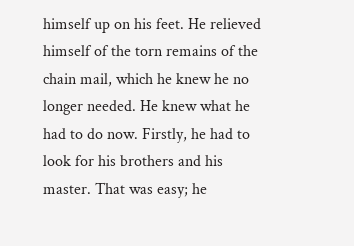himself up on his feet. He relieved himself of the torn remains of the chain mail, which he knew he no longer needed. He knew what he had to do now. Firstly, he had to look for his brothers and his master. That was easy; he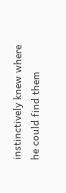instinctively knew where he could find them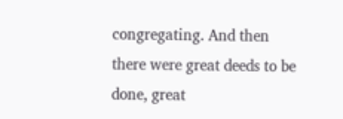congregating. And then there were great deeds to be done, great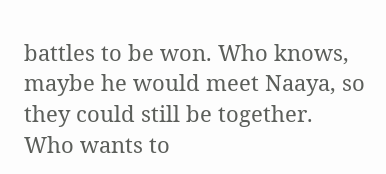battles to be won. Who knows, maybe he would meet Naaya, so they could still be together. Who wants to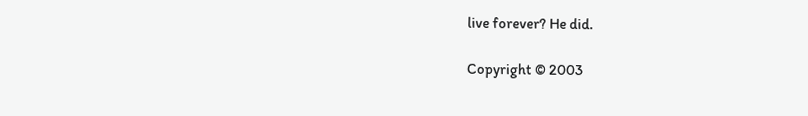live forever? He did.

Copyright © 2003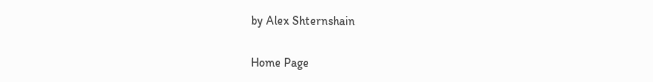by Alex Shternshain

Home Page